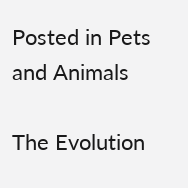Posted in Pets and Animals

The Evolution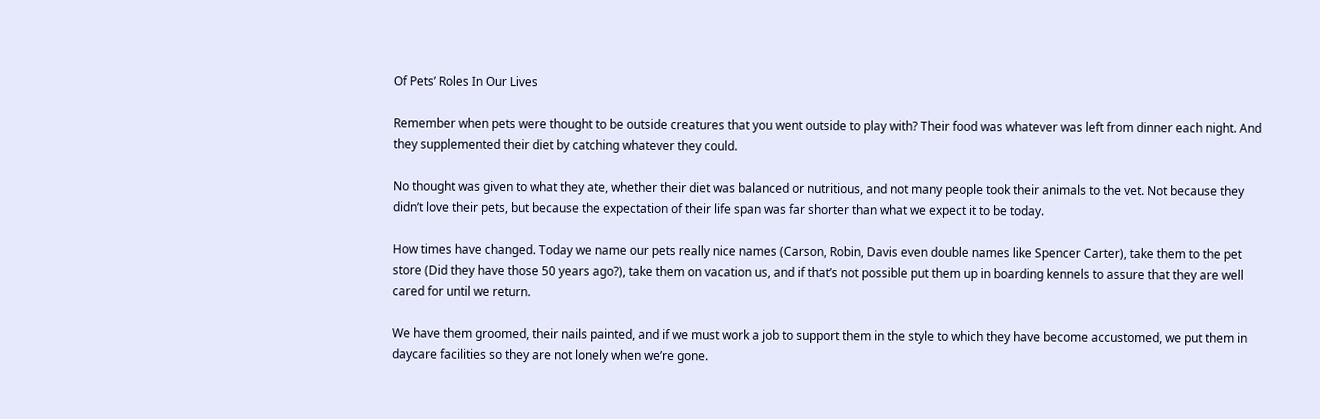Of Pets’ Roles In Our Lives

Remember when pets were thought to be outside creatures that you went outside to play with? Their food was whatever was left from dinner each night. And they supplemented their diet by catching whatever they could.

No thought was given to what they ate, whether their diet was balanced or nutritious, and not many people took their animals to the vet. Not because they didn’t love their pets, but because the expectation of their life span was far shorter than what we expect it to be today.

How times have changed. Today we name our pets really nice names (Carson, Robin, Davis even double names like Spencer Carter), take them to the pet store (Did they have those 50 years ago?), take them on vacation us, and if that’s not possible put them up in boarding kennels to assure that they are well cared for until we return.

We have them groomed, their nails painted, and if we must work a job to support them in the style to which they have become accustomed, we put them in daycare facilities so they are not lonely when we’re gone.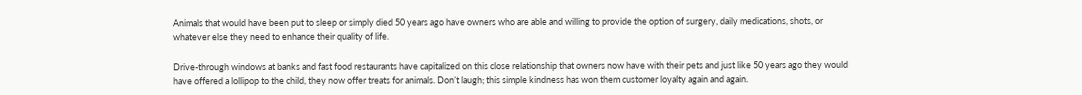Animals that would have been put to sleep or simply died 50 years ago have owners who are able and willing to provide the option of surgery, daily medications, shots, or whatever else they need to enhance their quality of life.

Drive-through windows at banks and fast food restaurants have capitalized on this close relationship that owners now have with their pets and just like 50 years ago they would have offered a lollipop to the child, they now offer treats for animals. Don’t laugh; this simple kindness has won them customer loyalty again and again.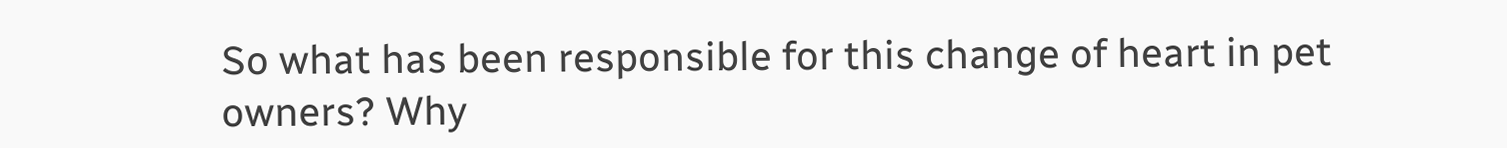So what has been responsible for this change of heart in pet owners? Why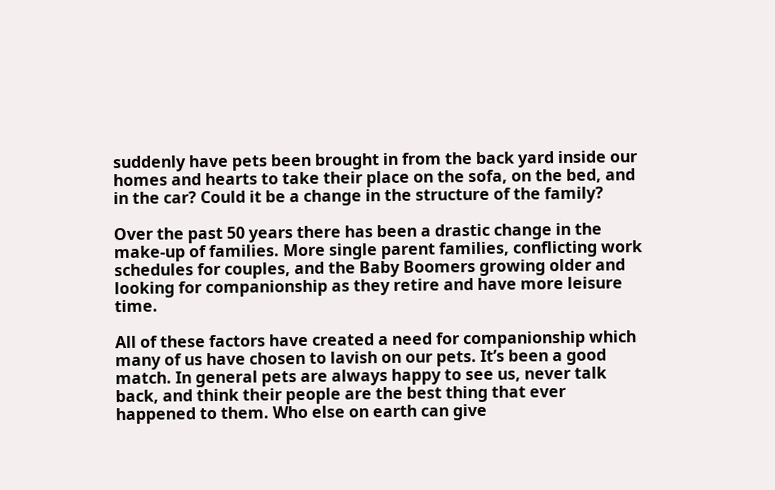suddenly have pets been brought in from the back yard inside our homes and hearts to take their place on the sofa, on the bed, and in the car? Could it be a change in the structure of the family?

Over the past 50 years there has been a drastic change in the make-up of families. More single parent families, conflicting work schedules for couples, and the Baby Boomers growing older and looking for companionship as they retire and have more leisure time.

All of these factors have created a need for companionship which many of us have chosen to lavish on our pets. It’s been a good match. In general pets are always happy to see us, never talk back, and think their people are the best thing that ever happened to them. Who else on earth can give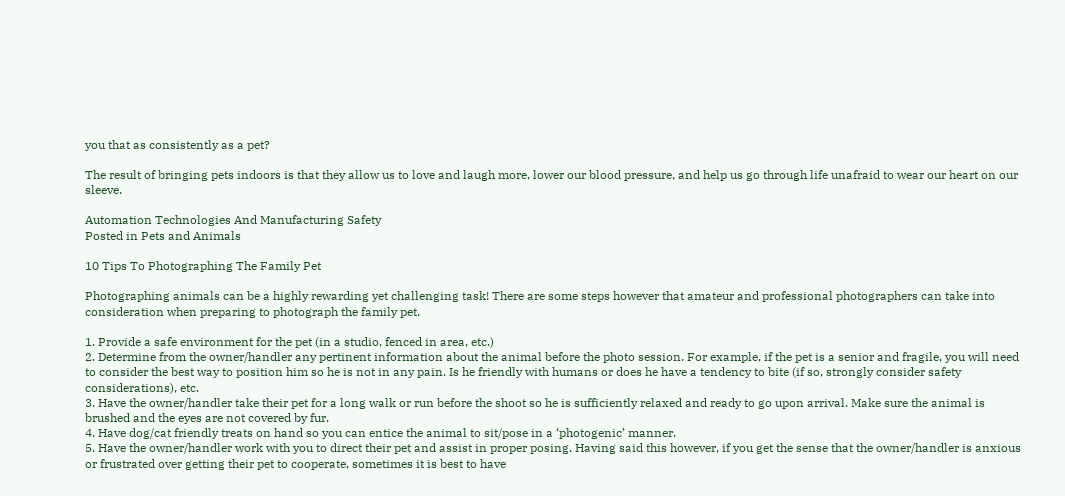you that as consistently as a pet?

The result of bringing pets indoors is that they allow us to love and laugh more, lower our blood pressure, and help us go through life unafraid to wear our heart on our sleeve.

Automation Technologies And Manufacturing Safety
Posted in Pets and Animals

10 Tips To Photographing The Family Pet

Photographing animals can be a highly rewarding yet challenging task! There are some steps however that amateur and professional photographers can take into consideration when preparing to photograph the family pet.

1. Provide a safe environment for the pet (in a studio, fenced in area, etc.)
2. Determine from the owner/handler any pertinent information about the animal before the photo session. For example, if the pet is a senior and fragile, you will need to consider the best way to position him so he is not in any pain. Is he friendly with humans or does he have a tendency to bite (if so, strongly consider safety considerations), etc.
3. Have the owner/handler take their pet for a long walk or run before the shoot so he is sufficiently relaxed and ready to go upon arrival. Make sure the animal is brushed and the eyes are not covered by fur.
4. Have dog/cat friendly treats on hand so you can entice the animal to sit/pose in a ‘photogenic’ manner.
5. Have the owner/handler work with you to direct their pet and assist in proper posing. Having said this however, if you get the sense that the owner/handler is anxious or frustrated over getting their pet to cooperate, sometimes it is best to have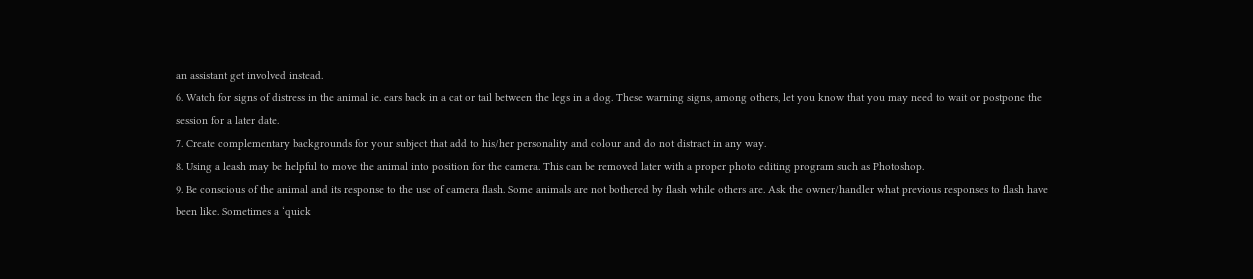an assistant get involved instead.
6. Watch for signs of distress in the animal ie. ears back in a cat or tail between the legs in a dog. These warning signs, among others, let you know that you may need to wait or postpone the session for a later date.
7. Create complementary backgrounds for your subject that add to his/her personality and colour and do not distract in any way.
8. Using a leash may be helpful to move the animal into position for the camera. This can be removed later with a proper photo editing program such as Photoshop.
9. Be conscious of the animal and its response to the use of camera flash. Some animals are not bothered by flash while others are. Ask the owner/handler what previous responses to flash have been like. Sometimes a ‘quick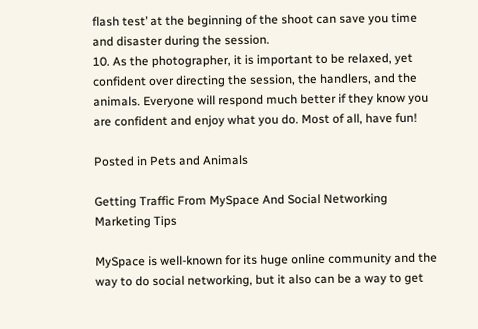flash test’ at the beginning of the shoot can save you time and disaster during the session.
10. As the photographer, it is important to be relaxed, yet confident over directing the session, the handlers, and the animals. Everyone will respond much better if they know you are confident and enjoy what you do. Most of all, have fun!

Posted in Pets and Animals

Getting Traffic From MySpace And Social Networking Marketing Tips

MySpace is well-known for its huge online community and the way to do social networking, but it also can be a way to get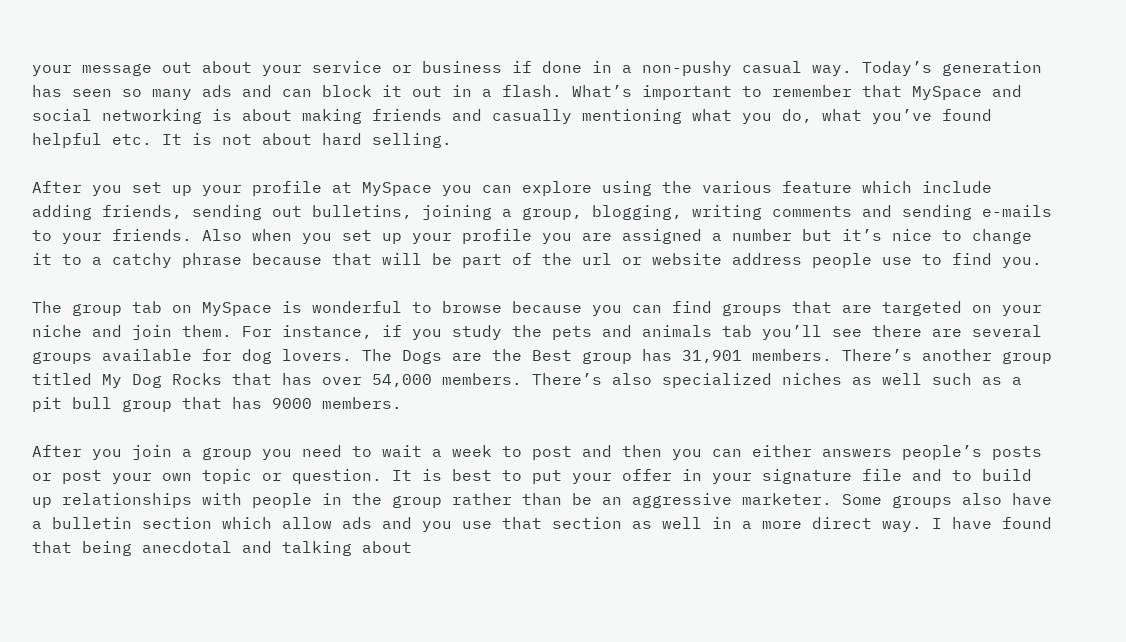your message out about your service or business if done in a non-pushy casual way. Today’s generation has seen so many ads and can block it out in a flash. What’s important to remember that MySpace and social networking is about making friends and casually mentioning what you do, what you’ve found helpful etc. It is not about hard selling.

After you set up your profile at MySpace you can explore using the various feature which include
adding friends, sending out bulletins, joining a group, blogging, writing comments and sending e-mails to your friends. Also when you set up your profile you are assigned a number but it’s nice to change it to a catchy phrase because that will be part of the url or website address people use to find you.

The group tab on MySpace is wonderful to browse because you can find groups that are targeted on your niche and join them. For instance, if you study the pets and animals tab you’ll see there are several groups available for dog lovers. The Dogs are the Best group has 31,901 members. There’s another group titled My Dog Rocks that has over 54,000 members. There’s also specialized niches as well such as a pit bull group that has 9000 members.

After you join a group you need to wait a week to post and then you can either answers people’s posts or post your own topic or question. It is best to put your offer in your signature file and to build up relationships with people in the group rather than be an aggressive marketer. Some groups also have a bulletin section which allow ads and you use that section as well in a more direct way. I have found that being anecdotal and talking about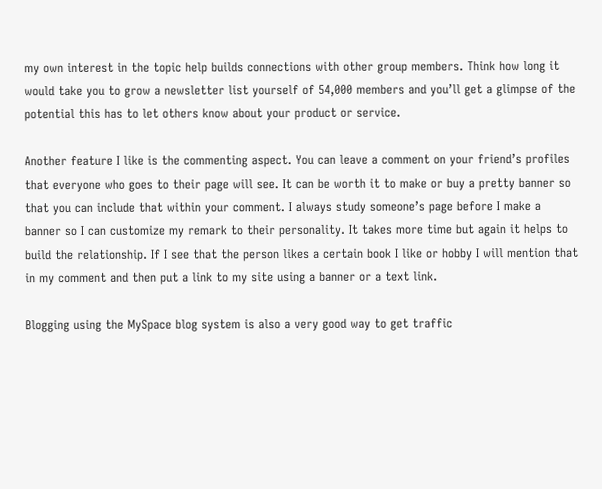my own interest in the topic help builds connections with other group members. Think how long it would take you to grow a newsletter list yourself of 54,000 members and you’ll get a glimpse of the potential this has to let others know about your product or service.

Another feature I like is the commenting aspect. You can leave a comment on your friend’s profiles
that everyone who goes to their page will see. It can be worth it to make or buy a pretty banner so that you can include that within your comment. I always study someone’s page before I make a
banner so I can customize my remark to their personality. It takes more time but again it helps to build the relationship. If I see that the person likes a certain book I like or hobby I will mention that in my comment and then put a link to my site using a banner or a text link.

Blogging using the MySpace blog system is also a very good way to get traffic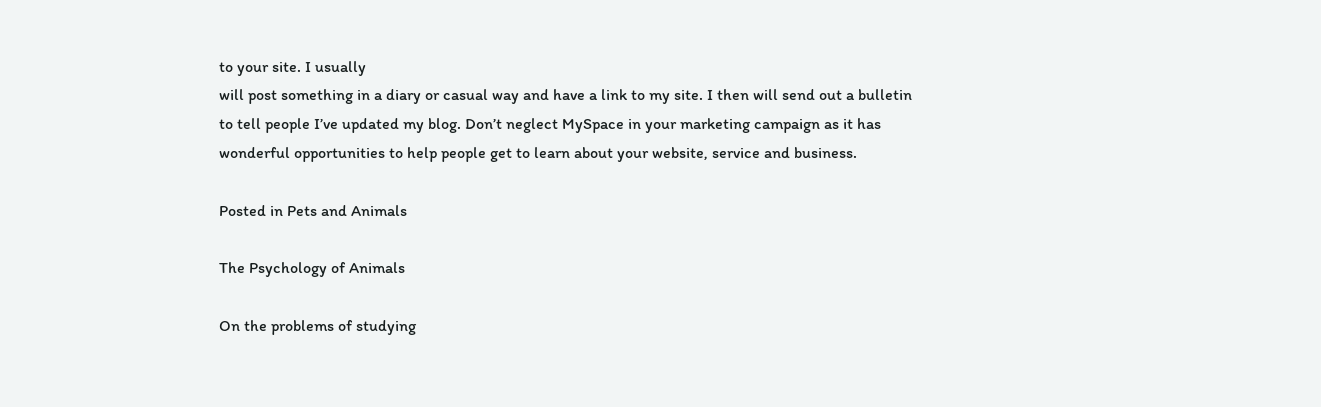to your site. I usually
will post something in a diary or casual way and have a link to my site. I then will send out a bulletin
to tell people I’ve updated my blog. Don’t neglect MySpace in your marketing campaign as it has
wonderful opportunities to help people get to learn about your website, service and business.

Posted in Pets and Animals

The Psychology of Animals

On the problems of studying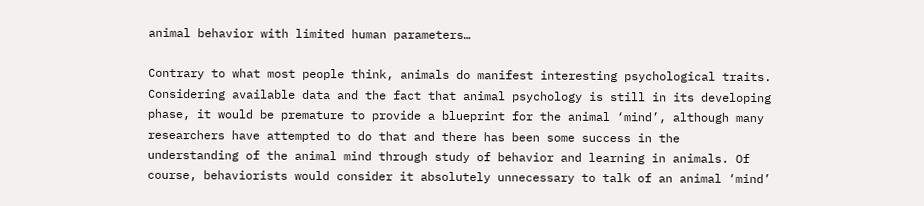animal behavior with limited human parameters…

Contrary to what most people think, animals do manifest interesting psychological traits. Considering available data and the fact that animal psychology is still in its developing phase, it would be premature to provide a blueprint for the animal ‘mind’, although many researchers have attempted to do that and there has been some success in the understanding of the animal mind through study of behavior and learning in animals. Of course, behaviorists would consider it absolutely unnecessary to talk of an animal ‘mind’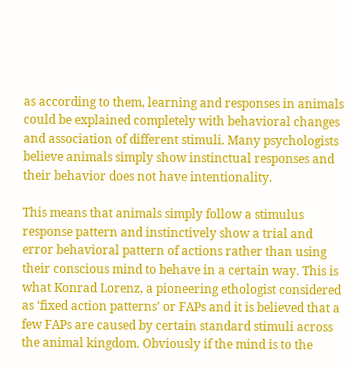as according to them, learning and responses in animals could be explained completely with behavioral changes and association of different stimuli. Many psychologists believe animals simply show instinctual responses and their behavior does not have intentionality.

This means that animals simply follow a stimulus response pattern and instinctively show a trial and error behavioral pattern of actions rather than using their conscious mind to behave in a certain way. This is what Konrad Lorenz, a pioneering ethologist considered as ‘fixed action patterns’ or FAPs and it is believed that a few FAPs are caused by certain standard stimuli across the animal kingdom. Obviously if the mind is to the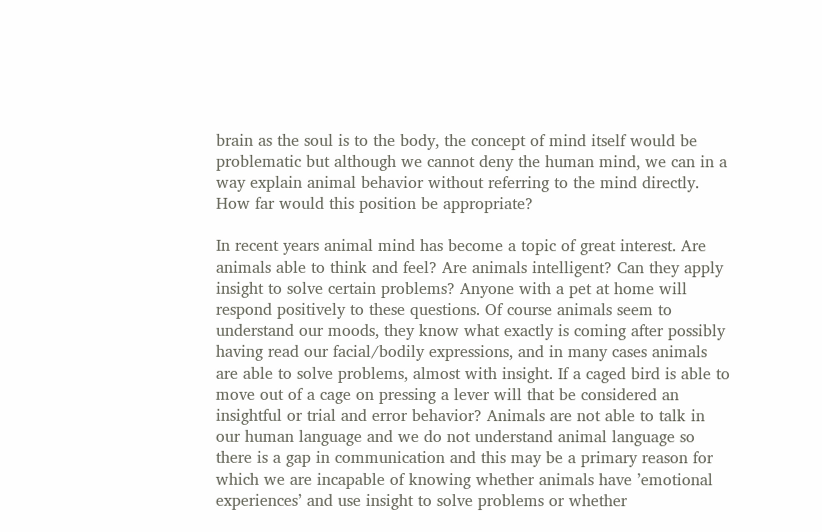brain as the soul is to the body, the concept of mind itself would be problematic but although we cannot deny the human mind, we can in a way explain animal behavior without referring to the mind directly. How far would this position be appropriate?

In recent years animal mind has become a topic of great interest. Are animals able to think and feel? Are animals intelligent? Can they apply insight to solve certain problems? Anyone with a pet at home will respond positively to these questions. Of course animals seem to understand our moods, they know what exactly is coming after possibly having read our facial/bodily expressions, and in many cases animals are able to solve problems, almost with insight. If a caged bird is able to move out of a cage on pressing a lever will that be considered an insightful or trial and error behavior? Animals are not able to talk in our human language and we do not understand animal language so there is a gap in communication and this may be a primary reason for which we are incapable of knowing whether animals have ’emotional experiences’ and use insight to solve problems or whether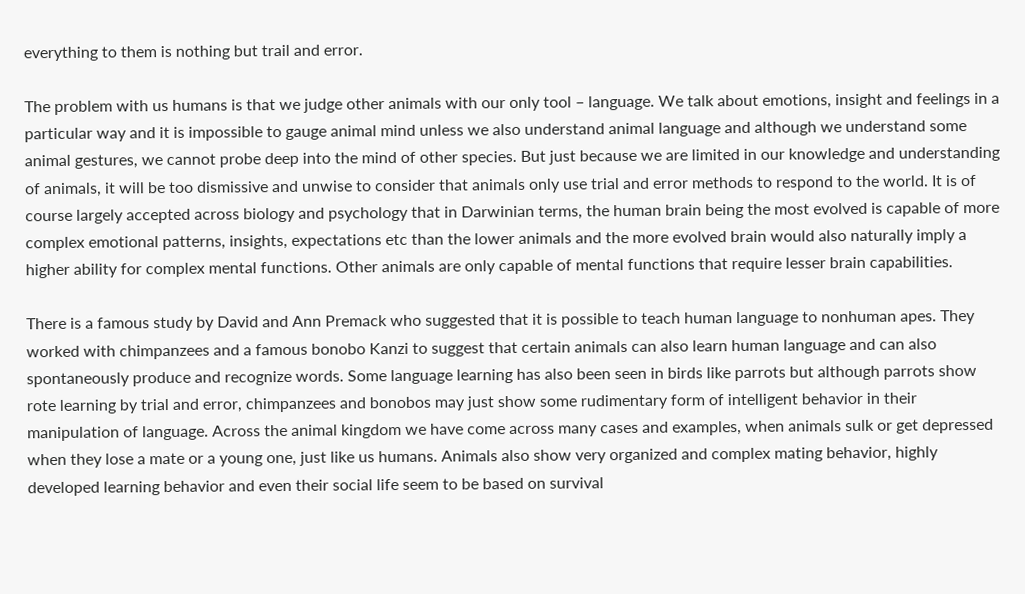everything to them is nothing but trail and error.

The problem with us humans is that we judge other animals with our only tool – language. We talk about emotions, insight and feelings in a particular way and it is impossible to gauge animal mind unless we also understand animal language and although we understand some animal gestures, we cannot probe deep into the mind of other species. But just because we are limited in our knowledge and understanding of animals, it will be too dismissive and unwise to consider that animals only use trial and error methods to respond to the world. It is of course largely accepted across biology and psychology that in Darwinian terms, the human brain being the most evolved is capable of more complex emotional patterns, insights, expectations etc than the lower animals and the more evolved brain would also naturally imply a higher ability for complex mental functions. Other animals are only capable of mental functions that require lesser brain capabilities.

There is a famous study by David and Ann Premack who suggested that it is possible to teach human language to nonhuman apes. They worked with chimpanzees and a famous bonobo Kanzi to suggest that certain animals can also learn human language and can also spontaneously produce and recognize words. Some language learning has also been seen in birds like parrots but although parrots show rote learning by trial and error, chimpanzees and bonobos may just show some rudimentary form of intelligent behavior in their manipulation of language. Across the animal kingdom we have come across many cases and examples, when animals sulk or get depressed when they lose a mate or a young one, just like us humans. Animals also show very organized and complex mating behavior, highly developed learning behavior and even their social life seem to be based on survival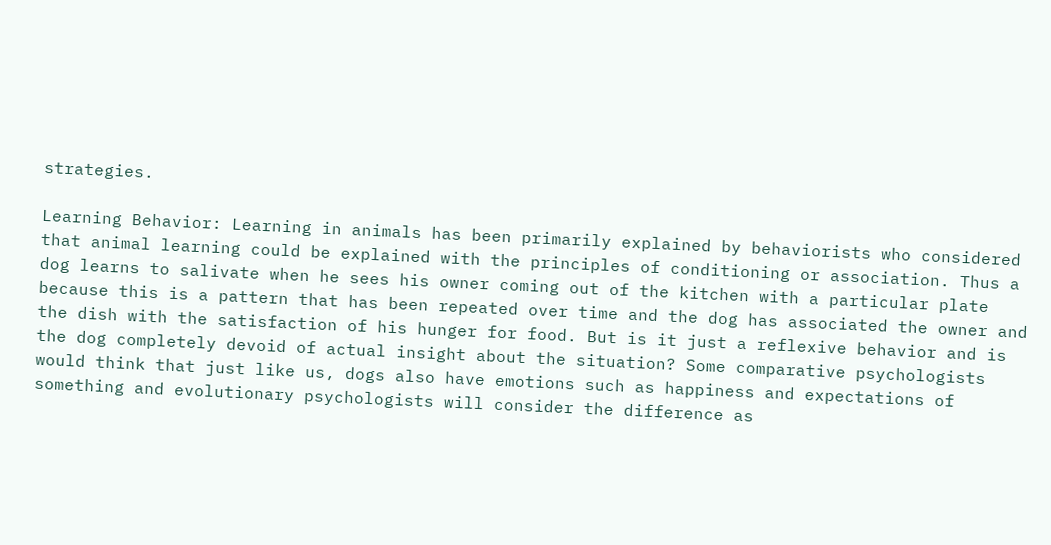strategies.

Learning Behavior: Learning in animals has been primarily explained by behaviorists who considered that animal learning could be explained with the principles of conditioning or association. Thus a dog learns to salivate when he sees his owner coming out of the kitchen with a particular plate because this is a pattern that has been repeated over time and the dog has associated the owner and the dish with the satisfaction of his hunger for food. But is it just a reflexive behavior and is the dog completely devoid of actual insight about the situation? Some comparative psychologists would think that just like us, dogs also have emotions such as happiness and expectations of something and evolutionary psychologists will consider the difference as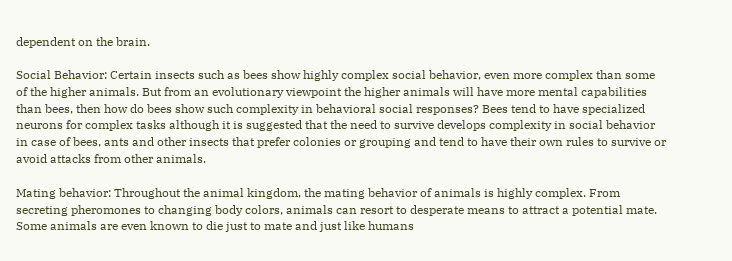dependent on the brain.

Social Behavior: Certain insects such as bees show highly complex social behavior, even more complex than some of the higher animals. But from an evolutionary viewpoint the higher animals will have more mental capabilities than bees, then how do bees show such complexity in behavioral social responses? Bees tend to have specialized neurons for complex tasks although it is suggested that the need to survive develops complexity in social behavior in case of bees, ants and other insects that prefer colonies or grouping and tend to have their own rules to survive or avoid attacks from other animals.

Mating behavior: Throughout the animal kingdom, the mating behavior of animals is highly complex. From secreting pheromones to changing body colors, animals can resort to desperate means to attract a potential mate. Some animals are even known to die just to mate and just like humans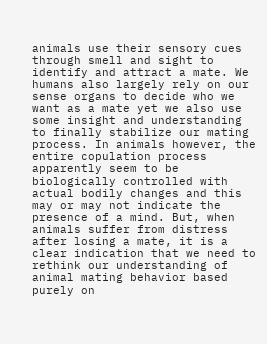animals use their sensory cues through smell and sight to identify and attract a mate. We humans also largely rely on our sense organs to decide who we want as a mate yet we also use some insight and understanding to finally stabilize our mating process. In animals however, the entire copulation process apparently seem to be biologically controlled with actual bodily changes and this may or may not indicate the presence of a mind. But, when animals suffer from distress after losing a mate, it is a clear indication that we need to rethink our understanding of animal mating behavior based purely on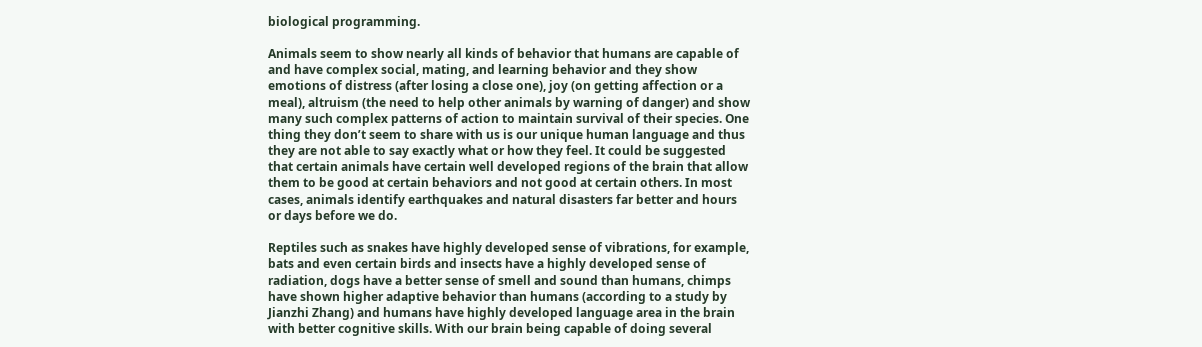biological programming.

Animals seem to show nearly all kinds of behavior that humans are capable of and have complex social, mating, and learning behavior and they show emotions of distress (after losing a close one), joy (on getting affection or a meal), altruism (the need to help other animals by warning of danger) and show many such complex patterns of action to maintain survival of their species. One thing they don’t seem to share with us is our unique human language and thus they are not able to say exactly what or how they feel. It could be suggested that certain animals have certain well developed regions of the brain that allow them to be good at certain behaviors and not good at certain others. In most cases, animals identify earthquakes and natural disasters far better and hours or days before we do.

Reptiles such as snakes have highly developed sense of vibrations, for example, bats and even certain birds and insects have a highly developed sense of radiation, dogs have a better sense of smell and sound than humans, chimps have shown higher adaptive behavior than humans (according to a study by Jianzhi Zhang) and humans have highly developed language area in the brain with better cognitive skills. With our brain being capable of doing several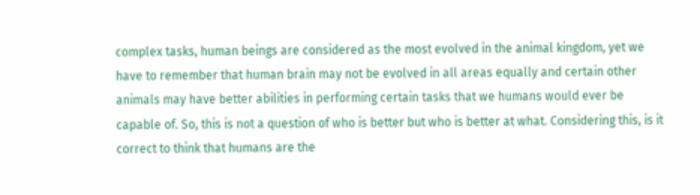complex tasks, human beings are considered as the most evolved in the animal kingdom, yet we have to remember that human brain may not be evolved in all areas equally and certain other animals may have better abilities in performing certain tasks that we humans would ever be capable of. So, this is not a question of who is better but who is better at what. Considering this, is it correct to think that humans are the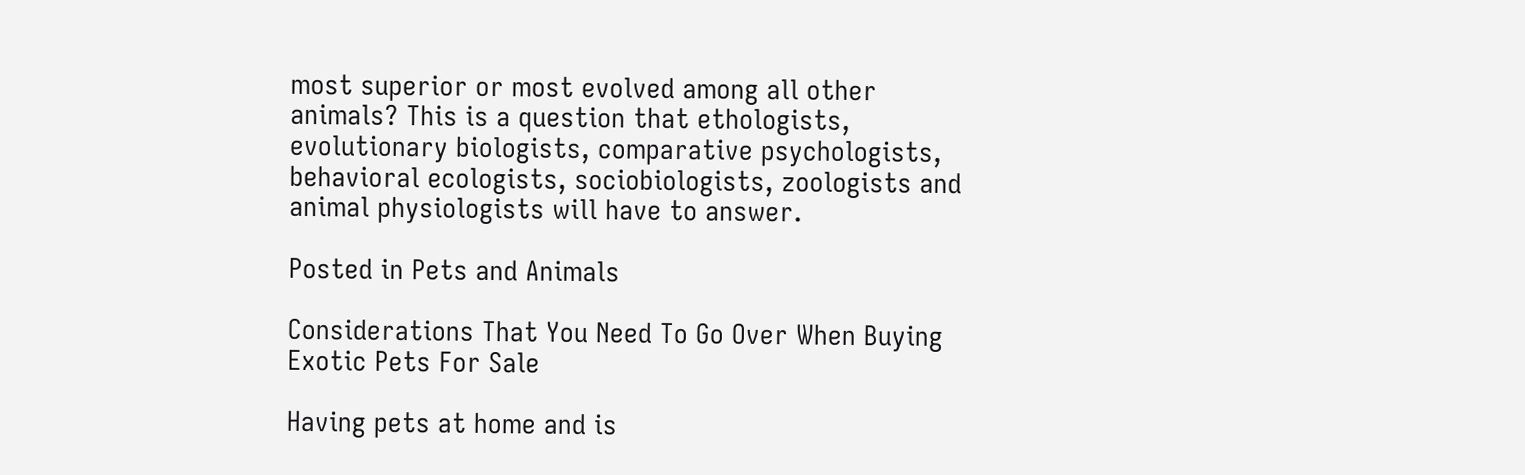most superior or most evolved among all other animals? This is a question that ethologists, evolutionary biologists, comparative psychologists, behavioral ecologists, sociobiologists, zoologists and animal physiologists will have to answer.

Posted in Pets and Animals

Considerations That You Need To Go Over When Buying Exotic Pets For Sale

Having pets at home and is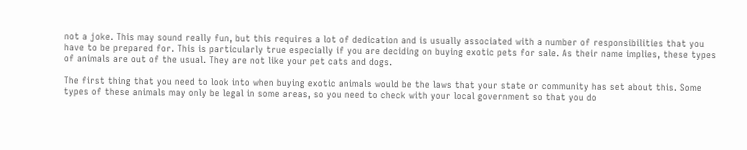not a joke. This may sound really fun, but this requires a lot of dedication and is usually associated with a number of responsibilities that you have to be prepared for. This is particularly true especially if you are deciding on buying exotic pets for sale. As their name implies, these types of animals are out of the usual. They are not like your pet cats and dogs.

The first thing that you need to look into when buying exotic animals would be the laws that your state or community has set about this. Some types of these animals may only be legal in some areas, so you need to check with your local government so that you do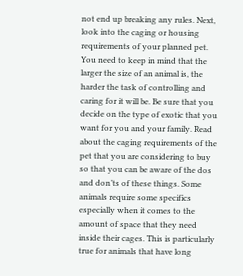not end up breaking any rules. Next, look into the caging or housing requirements of your planned pet. You need to keep in mind that the larger the size of an animal is, the harder the task of controlling and caring for it will be. Be sure that you decide on the type of exotic that you want for you and your family. Read about the caging requirements of the pet that you are considering to buy so that you can be aware of the dos and don’ts of these things. Some animals require some specifics especially when it comes to the amount of space that they need inside their cages. This is particularly true for animals that have long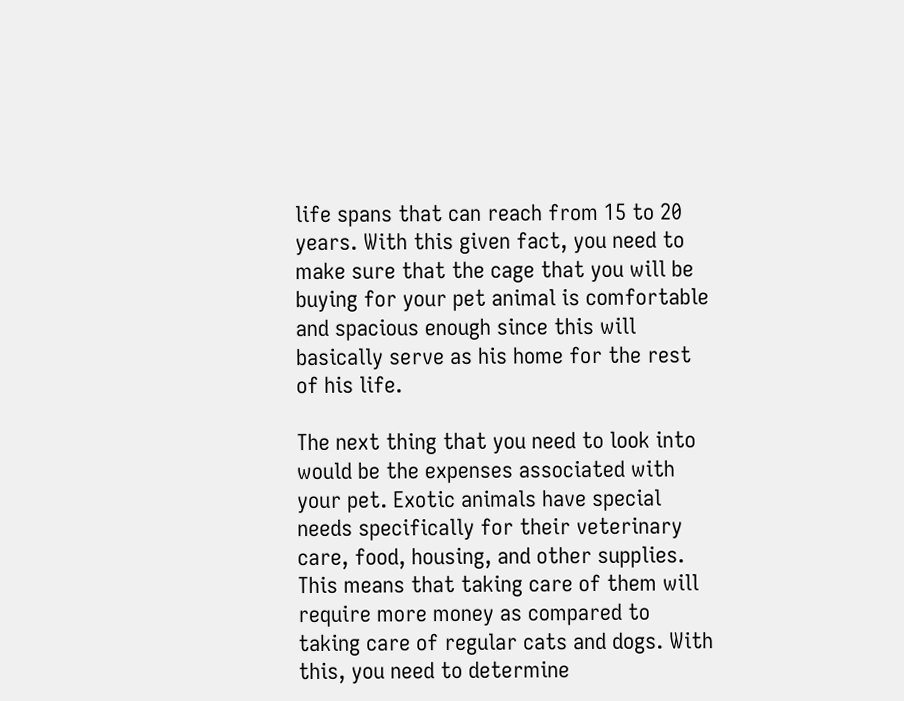life spans that can reach from 15 to 20 years. With this given fact, you need to make sure that the cage that you will be buying for your pet animal is comfortable and spacious enough since this will basically serve as his home for the rest of his life.

The next thing that you need to look into would be the expenses associated with your pet. Exotic animals have special needs specifically for their veterinary care, food, housing, and other supplies. This means that taking care of them will require more money as compared to taking care of regular cats and dogs. With this, you need to determine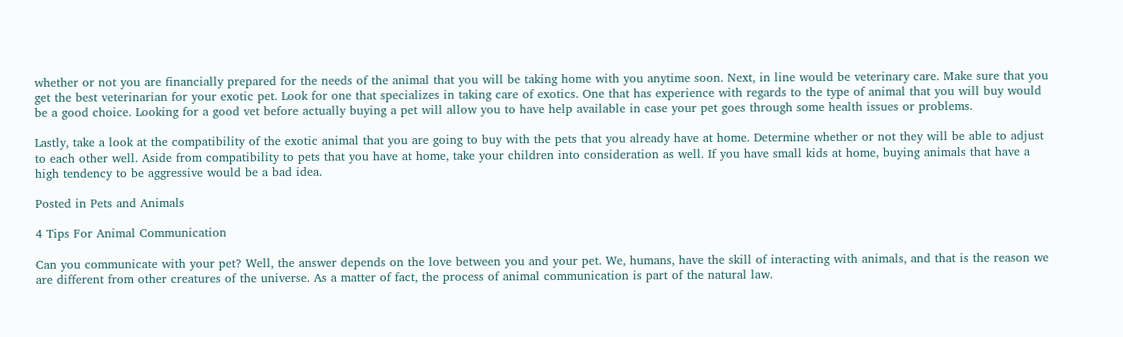whether or not you are financially prepared for the needs of the animal that you will be taking home with you anytime soon. Next, in line would be veterinary care. Make sure that you get the best veterinarian for your exotic pet. Look for one that specializes in taking care of exotics. One that has experience with regards to the type of animal that you will buy would be a good choice. Looking for a good vet before actually buying a pet will allow you to have help available in case your pet goes through some health issues or problems.

Lastly, take a look at the compatibility of the exotic animal that you are going to buy with the pets that you already have at home. Determine whether or not they will be able to adjust to each other well. Aside from compatibility to pets that you have at home, take your children into consideration as well. If you have small kids at home, buying animals that have a high tendency to be aggressive would be a bad idea.

Posted in Pets and Animals

4 Tips For Animal Communication

Can you communicate with your pet? Well, the answer depends on the love between you and your pet. We, humans, have the skill of interacting with animals, and that is the reason we are different from other creatures of the universe. As a matter of fact, the process of animal communication is part of the natural law.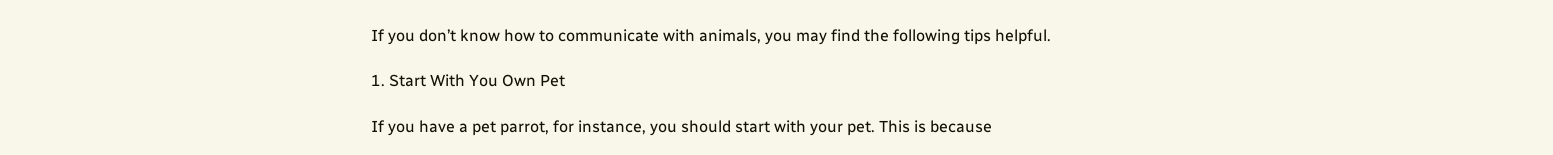If you don’t know how to communicate with animals, you may find the following tips helpful.

1. Start With You Own Pet

If you have a pet parrot, for instance, you should start with your pet. This is because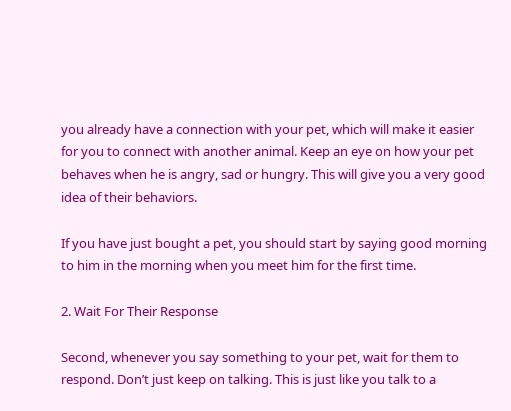you already have a connection with your pet, which will make it easier for you to connect with another animal. Keep an eye on how your pet behaves when he is angry, sad or hungry. This will give you a very good idea of their behaviors.

If you have just bought a pet, you should start by saying good morning to him in the morning when you meet him for the first time.

2. Wait For Their Response

Second, whenever you say something to your pet, wait for them to respond. Don’t just keep on talking. This is just like you talk to a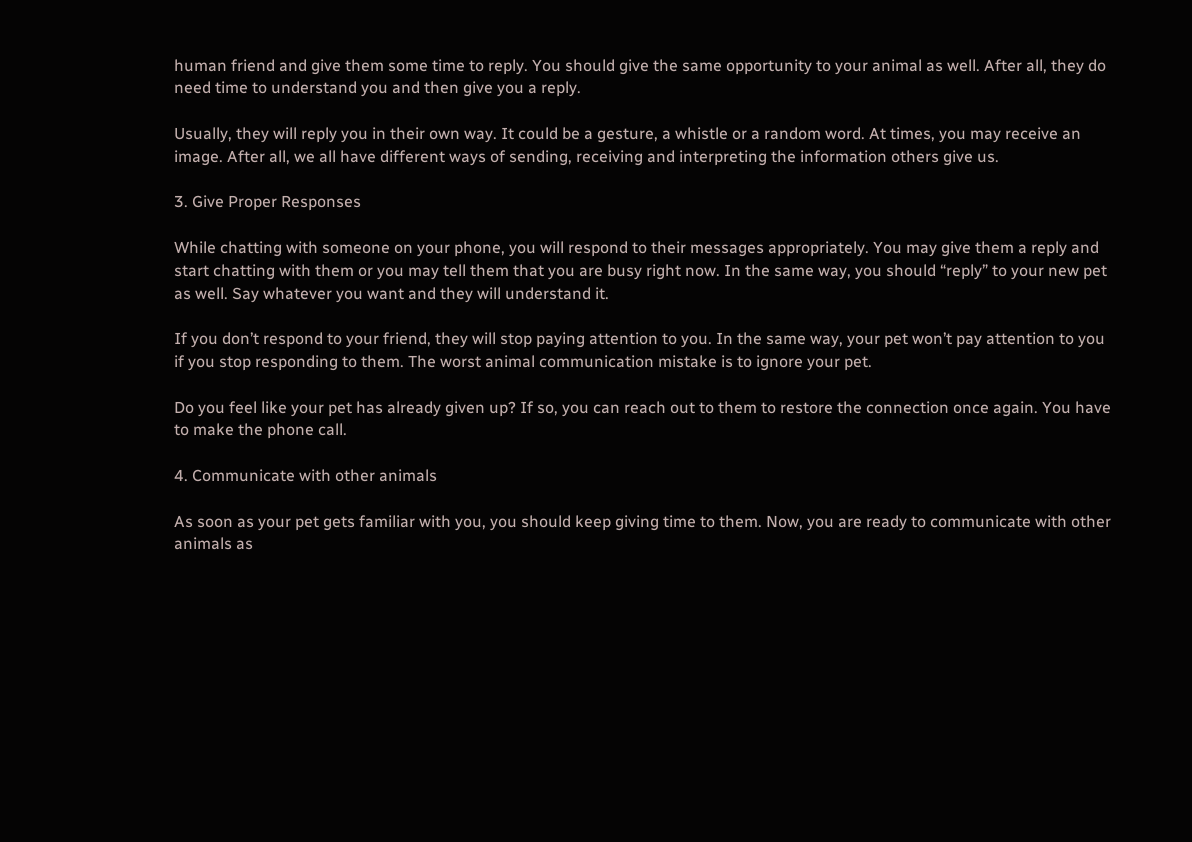human friend and give them some time to reply. You should give the same opportunity to your animal as well. After all, they do need time to understand you and then give you a reply.

Usually, they will reply you in their own way. It could be a gesture, a whistle or a random word. At times, you may receive an image. After all, we all have different ways of sending, receiving and interpreting the information others give us.

3. Give Proper Responses

While chatting with someone on your phone, you will respond to their messages appropriately. You may give them a reply and start chatting with them or you may tell them that you are busy right now. In the same way, you should “reply” to your new pet as well. Say whatever you want and they will understand it.

If you don’t respond to your friend, they will stop paying attention to you. In the same way, your pet won’t pay attention to you if you stop responding to them. The worst animal communication mistake is to ignore your pet.

Do you feel like your pet has already given up? If so, you can reach out to them to restore the connection once again. You have to make the phone call.

4. Communicate with other animals

As soon as your pet gets familiar with you, you should keep giving time to them. Now, you are ready to communicate with other animals as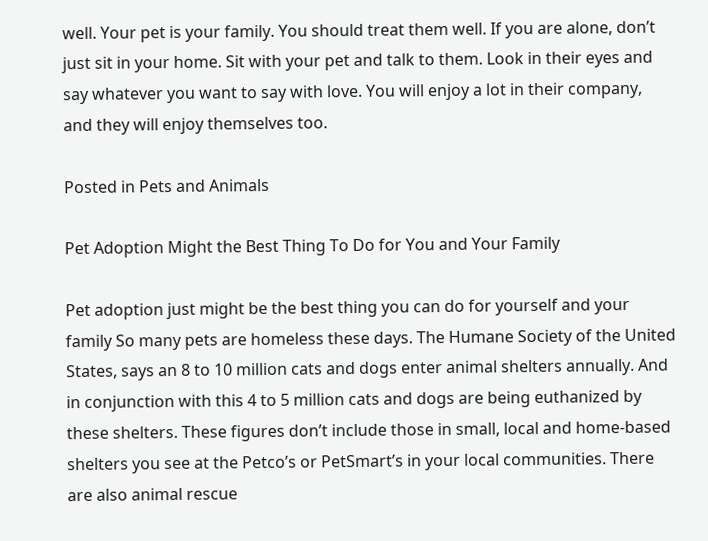well. Your pet is your family. You should treat them well. If you are alone, don’t just sit in your home. Sit with your pet and talk to them. Look in their eyes and say whatever you want to say with love. You will enjoy a lot in their company, and they will enjoy themselves too.

Posted in Pets and Animals

Pet Adoption Might the Best Thing To Do for You and Your Family

Pet adoption just might be the best thing you can do for yourself and your family So many pets are homeless these days. The Humane Society of the United States, says an 8 to 10 million cats and dogs enter animal shelters annually. And in conjunction with this 4 to 5 million cats and dogs are being euthanized by these shelters. These figures don’t include those in small, local and home-based shelters you see at the Petco’s or PetSmart’s in your local communities. There are also animal rescue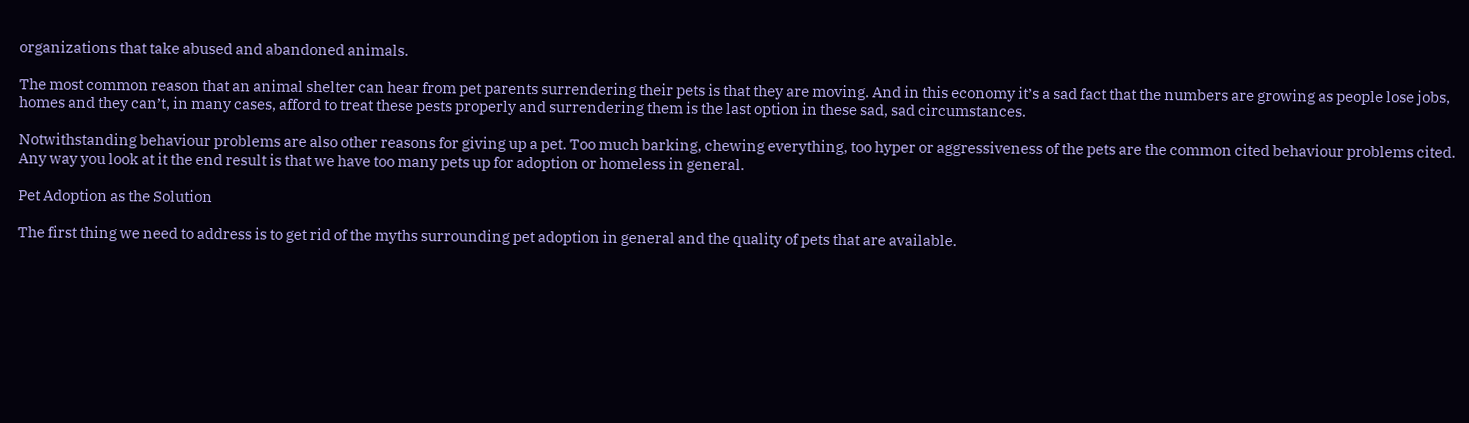organizations that take abused and abandoned animals.

The most common reason that an animal shelter can hear from pet parents surrendering their pets is that they are moving. And in this economy it’s a sad fact that the numbers are growing as people lose jobs, homes and they can’t, in many cases, afford to treat these pests properly and surrendering them is the last option in these sad, sad circumstances.

Notwithstanding behaviour problems are also other reasons for giving up a pet. Too much barking, chewing everything, too hyper or aggressiveness of the pets are the common cited behaviour problems cited. Any way you look at it the end result is that we have too many pets up for adoption or homeless in general.

Pet Adoption as the Solution

The first thing we need to address is to get rid of the myths surrounding pet adoption in general and the quality of pets that are available.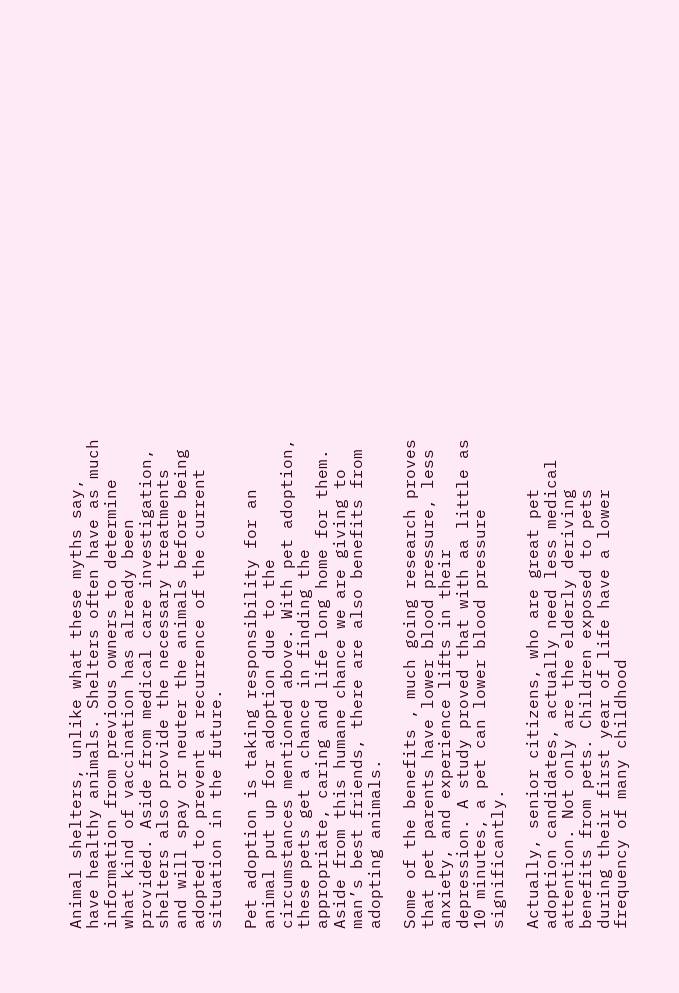Animal shelters, unlike what these myths say, have healthy animals. Shelters often have as much information from previous owners to determine what kind of vaccination has already been provided. Aside from medical care investigation, shelters also provide the necessary treatments and will spay or neuter the animals before being adopted to prevent a recurrence of the current situation in the future.

Pet adoption is taking responsibility for an animal put up for adoption due to the circumstances mentioned above. With pet adoption, these pets get a chance in finding the appropriate, caring and life long home for them. Aside from this humane chance we are giving to man’s best friends, there are also benefits from adopting animals.

Some of the benefits , much going research proves that pet parents have lower blood pressure, less anxiety, and experience lifts in their depression. A study proved that with aa little as 10 minutes, a pet can lower blood pressure significantly.

Actually, senior citizens, who are great pet adoption candidates, actually need less medical attention. Not only are the elderly deriving benefits from pets. Children exposed to pets during their first year of life have a lower frequency of many childhood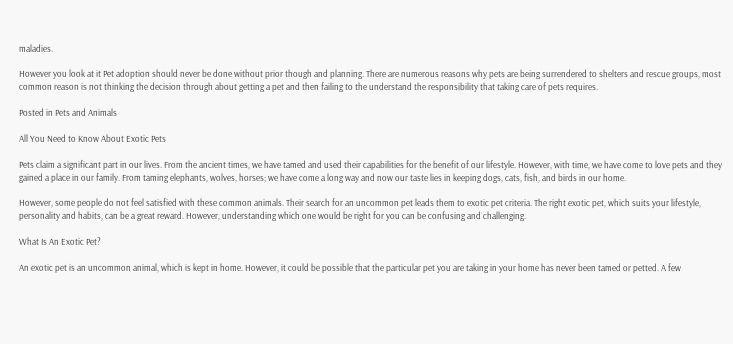maladies.

However you look at it Pet adoption should never be done without prior though and planning. There are numerous reasons why pets are being surrendered to shelters and rescue groups, most common reason is not thinking the decision through about getting a pet and then failing to the understand the responsibility that taking care of pets requires.

Posted in Pets and Animals

All You Need to Know About Exotic Pets

Pets claim a significant part in our lives. From the ancient times, we have tamed and used their capabilities for the benefit of our lifestyle. However, with time, we have come to love pets and they gained a place in our family. From taming elephants, wolves, horses; we have come a long way and now our taste lies in keeping dogs, cats, fish, and birds in our home.

However, some people do not feel satisfied with these common animals. Their search for an uncommon pet leads them to exotic pet criteria. The right exotic pet, which suits your lifestyle, personality and habits, can be a great reward. However, understanding which one would be right for you can be confusing and challenging.

What Is An Exotic Pet?

An exotic pet is an uncommon animal, which is kept in home. However, it could be possible that the particular pet you are taking in your home has never been tamed or petted. A few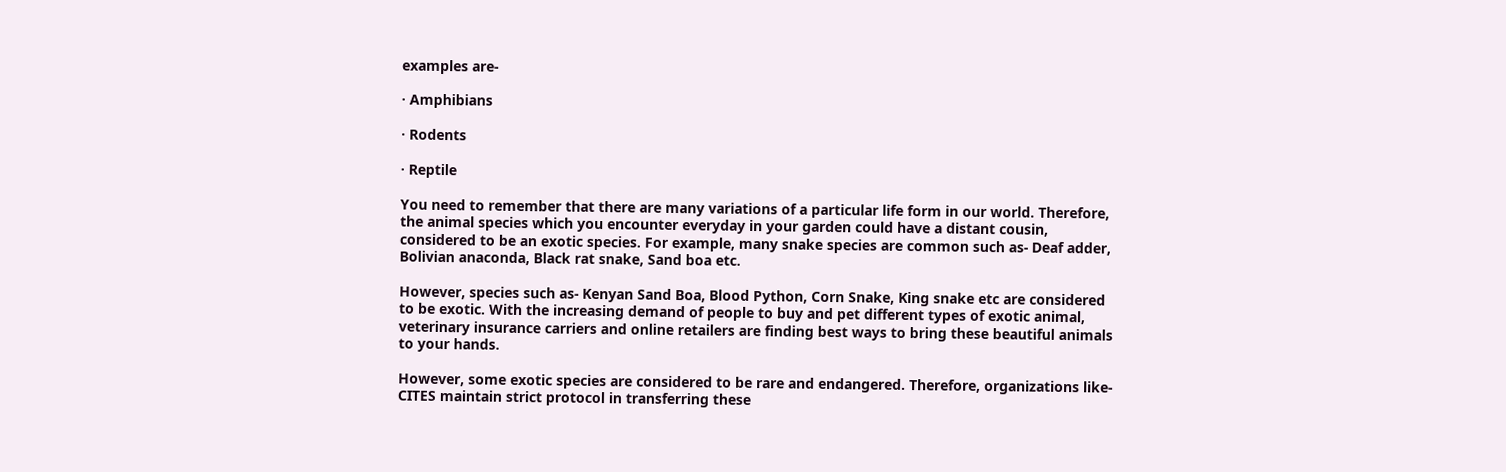examples are-

· Amphibians

· Rodents

· Reptile

You need to remember that there are many variations of a particular life form in our world. Therefore, the animal species which you encounter everyday in your garden could have a distant cousin, considered to be an exotic species. For example, many snake species are common such as- Deaf adder, Bolivian anaconda, Black rat snake, Sand boa etc.

However, species such as- Kenyan Sand Boa, Blood Python, Corn Snake, King snake etc are considered to be exotic. With the increasing demand of people to buy and pet different types of exotic animal, veterinary insurance carriers and online retailers are finding best ways to bring these beautiful animals to your hands.

However, some exotic species are considered to be rare and endangered. Therefore, organizations like- CITES maintain strict protocol in transferring these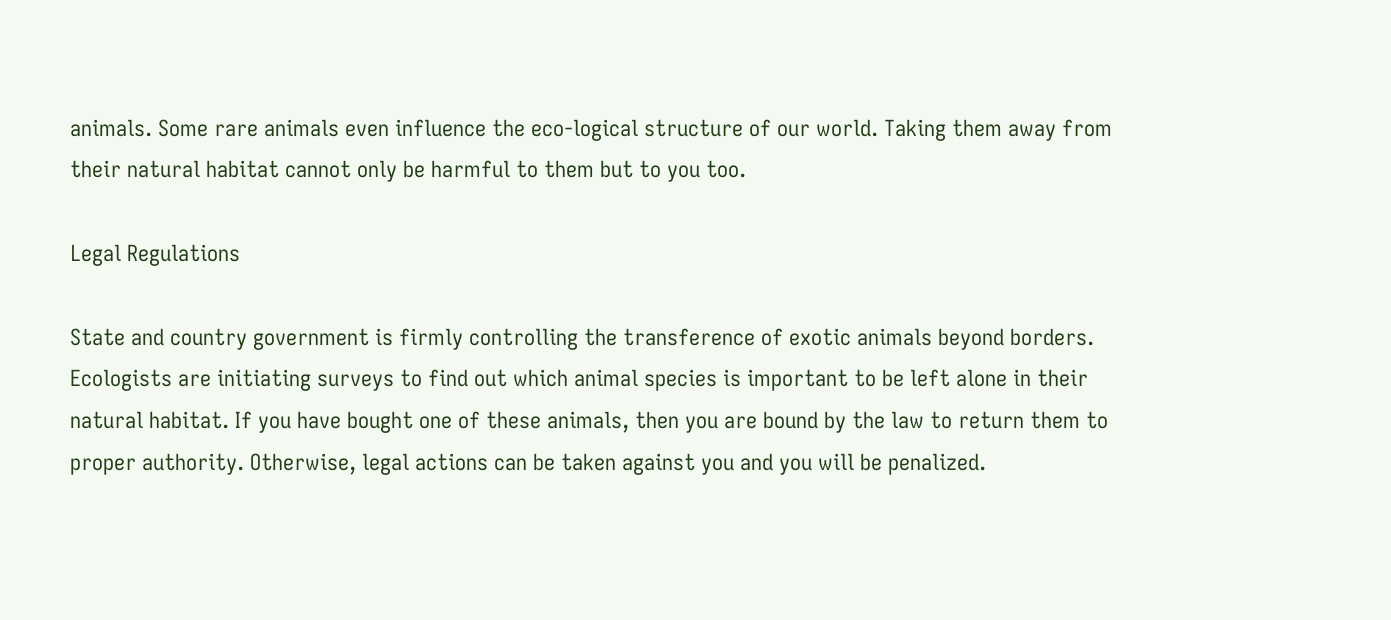animals. Some rare animals even influence the eco-logical structure of our world. Taking them away from their natural habitat cannot only be harmful to them but to you too.

Legal Regulations

State and country government is firmly controlling the transference of exotic animals beyond borders. Ecologists are initiating surveys to find out which animal species is important to be left alone in their natural habitat. If you have bought one of these animals, then you are bound by the law to return them to proper authority. Otherwise, legal actions can be taken against you and you will be penalized.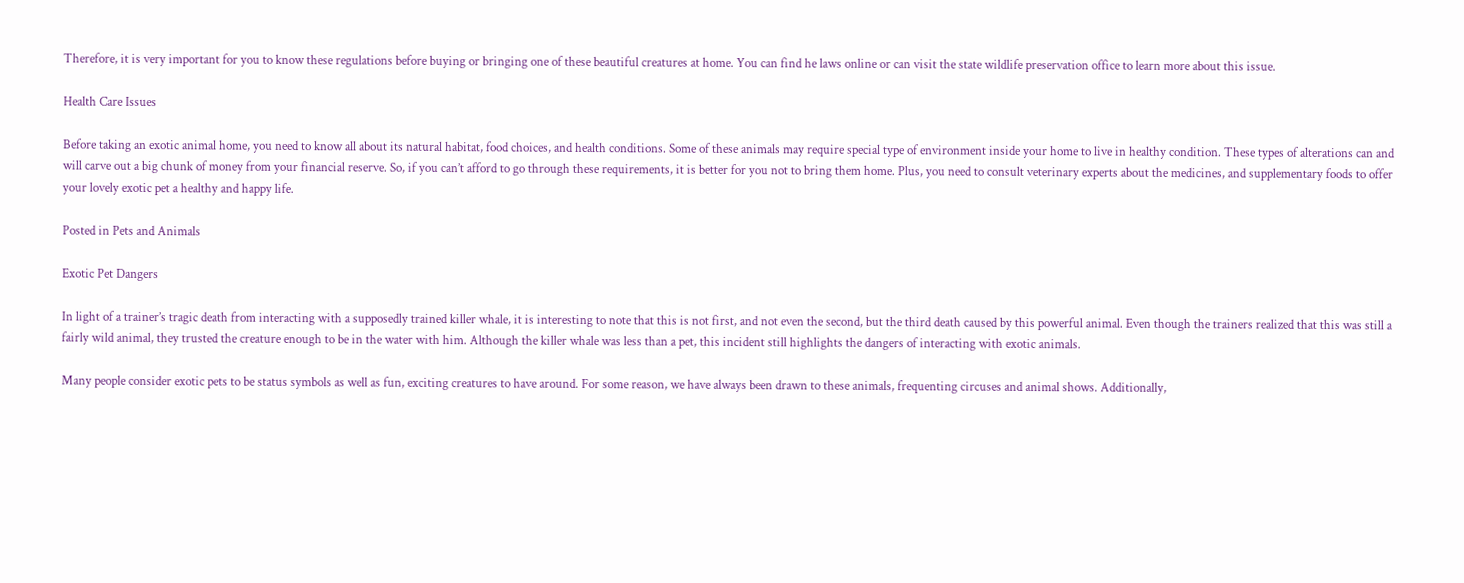Therefore, it is very important for you to know these regulations before buying or bringing one of these beautiful creatures at home. You can find he laws online or can visit the state wildlife preservation office to learn more about this issue.

Health Care Issues

Before taking an exotic animal home, you need to know all about its natural habitat, food choices, and health conditions. Some of these animals may require special type of environment inside your home to live in healthy condition. These types of alterations can and will carve out a big chunk of money from your financial reserve. So, if you can’t afford to go through these requirements, it is better for you not to bring them home. Plus, you need to consult veterinary experts about the medicines, and supplementary foods to offer your lovely exotic pet a healthy and happy life.

Posted in Pets and Animals

Exotic Pet Dangers

In light of a trainer’s tragic death from interacting with a supposedly trained killer whale, it is interesting to note that this is not first, and not even the second, but the third death caused by this powerful animal. Even though the trainers realized that this was still a fairly wild animal, they trusted the creature enough to be in the water with him. Although the killer whale was less than a pet, this incident still highlights the dangers of interacting with exotic animals.

Many people consider exotic pets to be status symbols as well as fun, exciting creatures to have around. For some reason, we have always been drawn to these animals, frequenting circuses and animal shows. Additionally,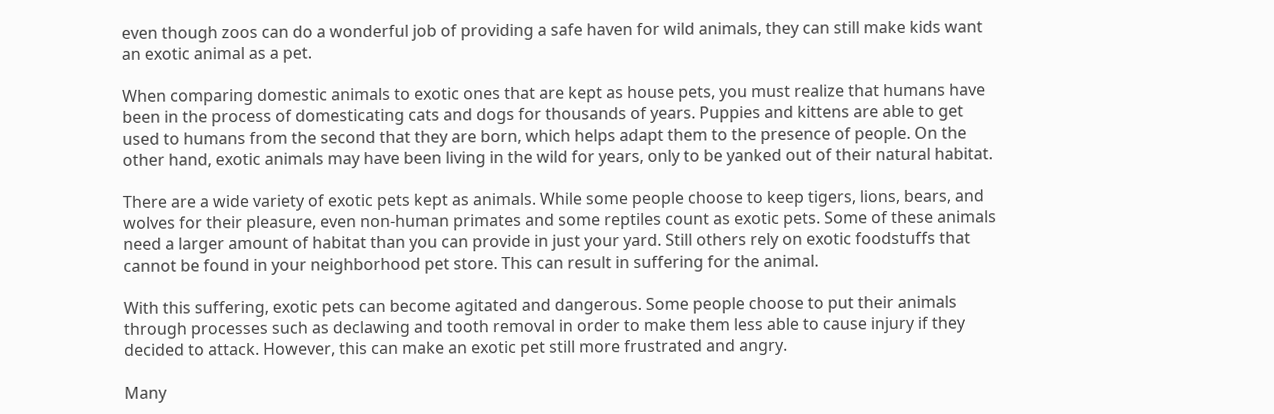even though zoos can do a wonderful job of providing a safe haven for wild animals, they can still make kids want an exotic animal as a pet.

When comparing domestic animals to exotic ones that are kept as house pets, you must realize that humans have been in the process of domesticating cats and dogs for thousands of years. Puppies and kittens are able to get used to humans from the second that they are born, which helps adapt them to the presence of people. On the other hand, exotic animals may have been living in the wild for years, only to be yanked out of their natural habitat.

There are a wide variety of exotic pets kept as animals. While some people choose to keep tigers, lions, bears, and wolves for their pleasure, even non-human primates and some reptiles count as exotic pets. Some of these animals need a larger amount of habitat than you can provide in just your yard. Still others rely on exotic foodstuffs that cannot be found in your neighborhood pet store. This can result in suffering for the animal.

With this suffering, exotic pets can become agitated and dangerous. Some people choose to put their animals through processes such as declawing and tooth removal in order to make them less able to cause injury if they decided to attack. However, this can make an exotic pet still more frustrated and angry.

Many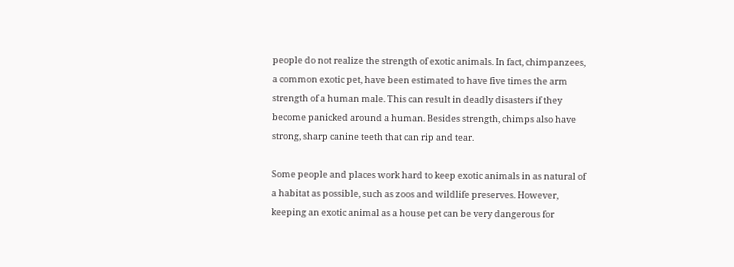people do not realize the strength of exotic animals. In fact, chimpanzees, a common exotic pet, have been estimated to have five times the arm strength of a human male. This can result in deadly disasters if they become panicked around a human. Besides strength, chimps also have strong, sharp canine teeth that can rip and tear.

Some people and places work hard to keep exotic animals in as natural of a habitat as possible, such as zoos and wildlife preserves. However, keeping an exotic animal as a house pet can be very dangerous for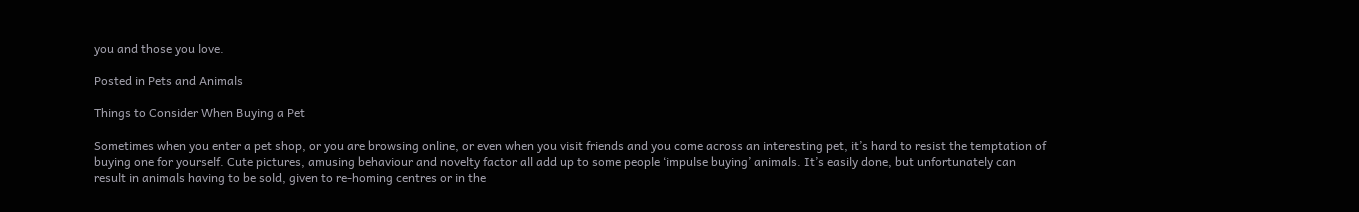you and those you love.

Posted in Pets and Animals

Things to Consider When Buying a Pet

Sometimes when you enter a pet shop, or you are browsing online, or even when you visit friends and you come across an interesting pet, it’s hard to resist the temptation of buying one for yourself. Cute pictures, amusing behaviour and novelty factor all add up to some people ‘impulse buying’ animals. It’s easily done, but unfortunately can result in animals having to be sold, given to re-homing centres or in the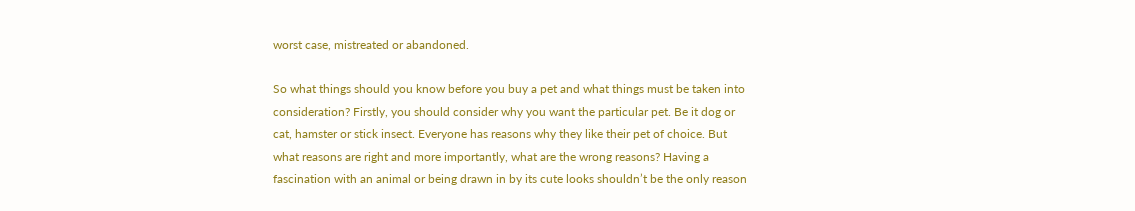worst case, mistreated or abandoned.

So what things should you know before you buy a pet and what things must be taken into consideration? Firstly, you should consider why you want the particular pet. Be it dog or cat, hamster or stick insect. Everyone has reasons why they like their pet of choice. But what reasons are right and more importantly, what are the wrong reasons? Having a fascination with an animal or being drawn in by its cute looks shouldn’t be the only reason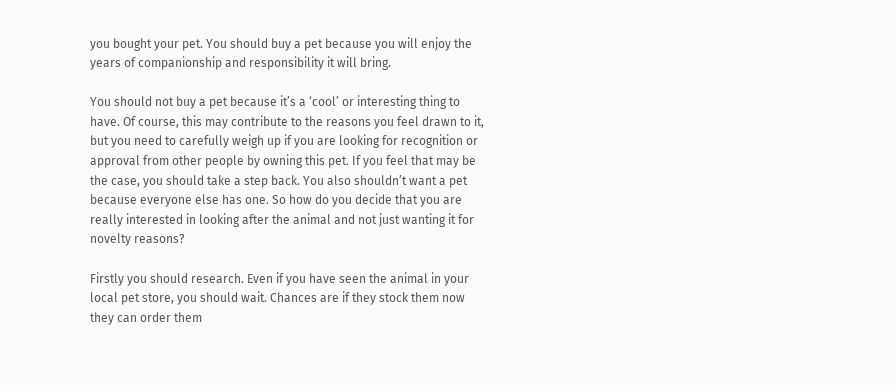you bought your pet. You should buy a pet because you will enjoy the years of companionship and responsibility it will bring.

You should not buy a pet because it’s a ‘cool’ or interesting thing to have. Of course, this may contribute to the reasons you feel drawn to it, but you need to carefully weigh up if you are looking for recognition or approval from other people by owning this pet. If you feel that may be the case, you should take a step back. You also shouldn’t want a pet because everyone else has one. So how do you decide that you are really interested in looking after the animal and not just wanting it for novelty reasons?

Firstly you should research. Even if you have seen the animal in your local pet store, you should wait. Chances are if they stock them now they can order them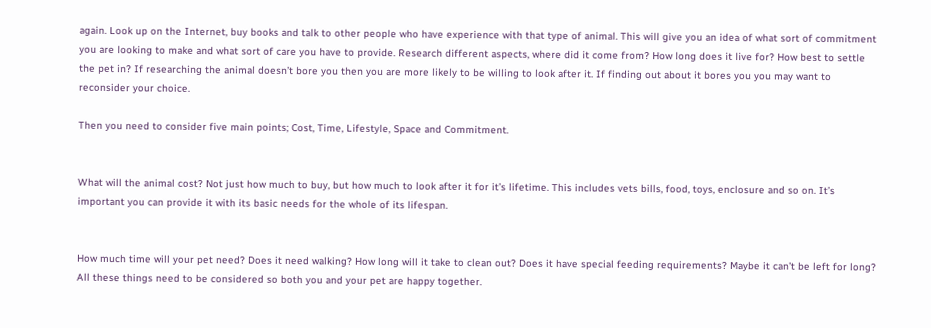again. Look up on the Internet, buy books and talk to other people who have experience with that type of animal. This will give you an idea of what sort of commitment you are looking to make and what sort of care you have to provide. Research different aspects, where did it come from? How long does it live for? How best to settle the pet in? If researching the animal doesn’t bore you then you are more likely to be willing to look after it. If finding out about it bores you you may want to reconsider your choice.

Then you need to consider five main points; Cost, Time, Lifestyle, Space and Commitment.


What will the animal cost? Not just how much to buy, but how much to look after it for it’s lifetime. This includes vets bills, food, toys, enclosure and so on. It’s important you can provide it with its basic needs for the whole of its lifespan.


How much time will your pet need? Does it need walking? How long will it take to clean out? Does it have special feeding requirements? Maybe it can’t be left for long? All these things need to be considered so both you and your pet are happy together.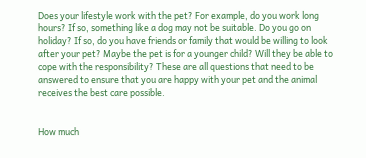Does your lifestyle work with the pet? For example, do you work long hours? If so, something like a dog may not be suitable. Do you go on holiday? If so, do you have friends or family that would be willing to look after your pet? Maybe the pet is for a younger child? Will they be able to cope with the responsibility? These are all questions that need to be answered to ensure that you are happy with your pet and the animal receives the best care possible.


How much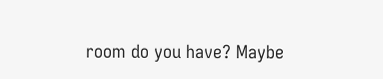room do you have? Maybe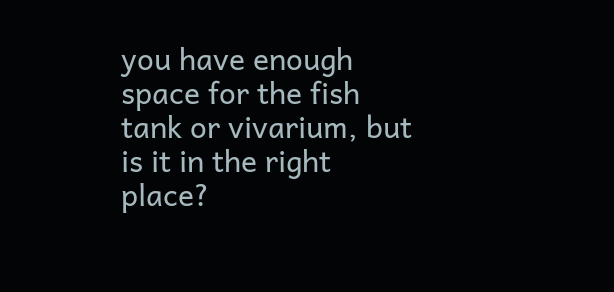you have enough space for the fish tank or vivarium, but is it in the right place?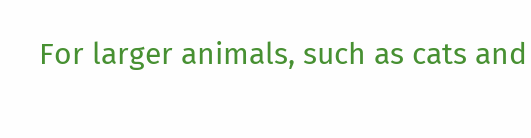For larger animals, such as cats and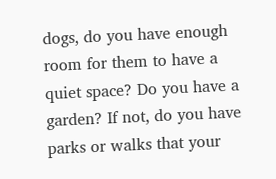dogs, do you have enough room for them to have a quiet space? Do you have a garden? If not, do you have parks or walks that your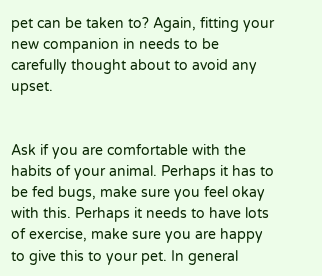pet can be taken to? Again, fitting your new companion in needs to be carefully thought about to avoid any upset.


Ask if you are comfortable with the habits of your animal. Perhaps it has to be fed bugs, make sure you feel okay with this. Perhaps it needs to have lots of exercise, make sure you are happy to give this to your pet. In general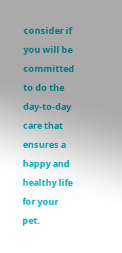consider if you will be committed to do the day-to-day care that ensures a happy and healthy life for your pet.